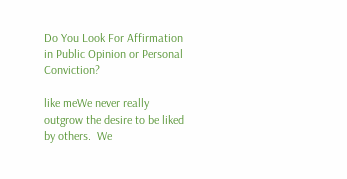Do You Look For Affirmation in Public Opinion or Personal Conviction?

like meWe never really outgrow the desire to be liked by others.  We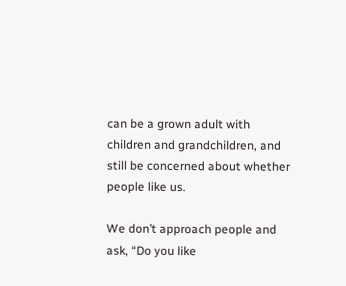can be a grown adult with children and grandchildren, and still be concerned about whether people like us.

We don’t approach people and ask, “Do you like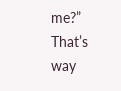me?”  That’s way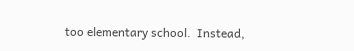too elementary school.  Instead,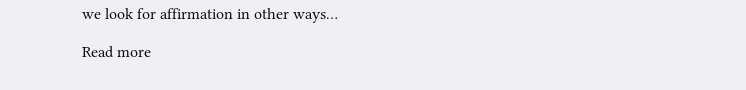we look for affirmation in other ways…

Read more